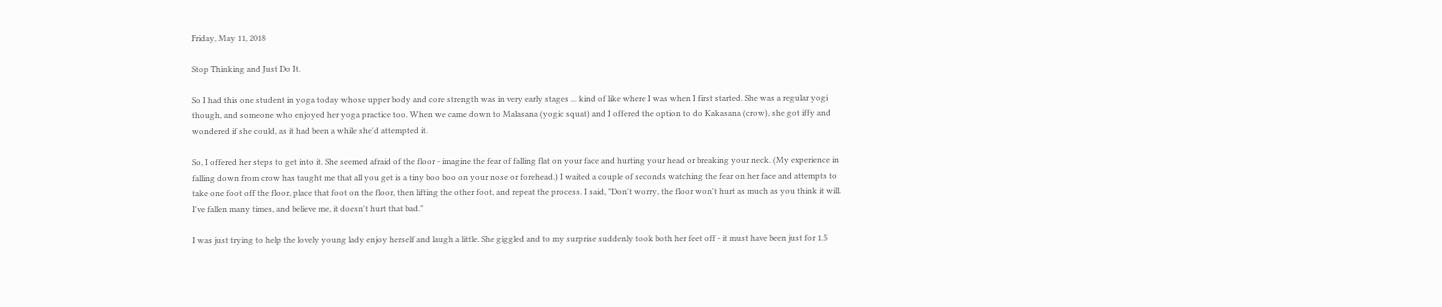Friday, May 11, 2018

Stop Thinking and Just Do It.

So I had this one student in yoga today whose upper body and core strength was in very early stages ... kind of like where I was when I first started. She was a regular yogi though, and someone who enjoyed her yoga practice too. When we came down to Malasana (yogic squat) and I offered the option to do Kakasana (crow), she got iffy and wondered if she could, as it had been a while she'd attempted it.

So, I offered her steps to get into it. She seemed afraid of the floor - imagine the fear of falling flat on your face and hurting your head or breaking your neck. (My experience in falling down from crow has taught me that all you get is a tiny boo boo on your nose or forehead.) I waited a couple of seconds watching the fear on her face and attempts to take one foot off the floor, place that foot on the floor, then lifting the other foot, and repeat the process. I said, "Don't worry, the floor won't hurt as much as you think it will. I've fallen many times, and believe me, it doesn't hurt that bad."

I was just trying to help the lovely young lady enjoy herself and laugh a little. She giggled and to my surprise suddenly took both her feet off - it must have been just for 1.5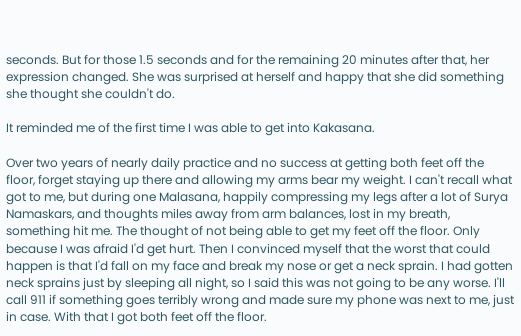seconds. But for those 1.5 seconds and for the remaining 20 minutes after that, her expression changed. She was surprised at herself and happy that she did something she thought she couldn't do.

It reminded me of the first time I was able to get into Kakasana.

Over two years of nearly daily practice and no success at getting both feet off the floor, forget staying up there and allowing my arms bear my weight. I can't recall what got to me, but during one Malasana, happily compressing my legs after a lot of Surya Namaskars, and thoughts miles away from arm balances, lost in my breath, something hit me. The thought of not being able to get my feet off the floor. Only because I was afraid I'd get hurt. Then I convinced myself that the worst that could happen is that I'd fall on my face and break my nose or get a neck sprain. I had gotten neck sprains just by sleeping all night, so I said this was not going to be any worse. I'll call 911 if something goes terribly wrong and made sure my phone was next to me, just in case. With that I got both feet off the floor.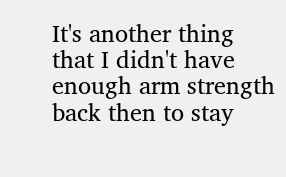It's another thing that I didn't have enough arm strength back then to stay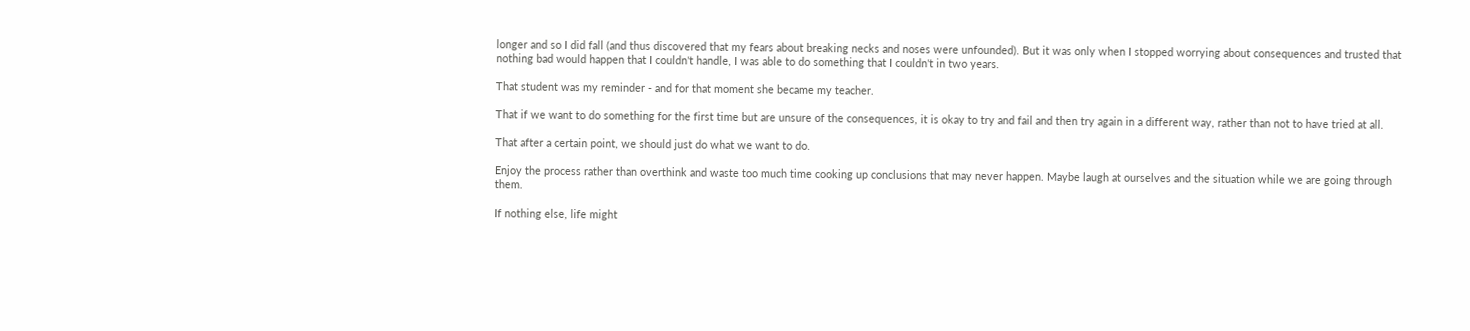longer and so I did fall (and thus discovered that my fears about breaking necks and noses were unfounded). But it was only when I stopped worrying about consequences and trusted that nothing bad would happen that I couldn't handle, I was able to do something that I couldn't in two years.

That student was my reminder - and for that moment she became my teacher.

That if we want to do something for the first time but are unsure of the consequences, it is okay to try and fail and then try again in a different way, rather than not to have tried at all.

That after a certain point, we should just do what we want to do.

Enjoy the process rather than overthink and waste too much time cooking up conclusions that may never happen. Maybe laugh at ourselves and the situation while we are going through them.

If nothing else, life might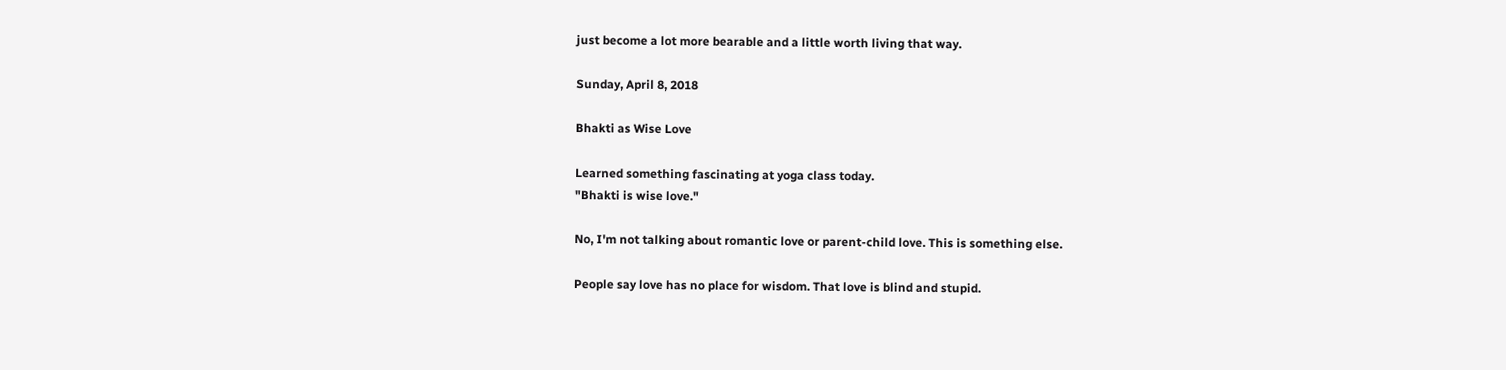just become a lot more bearable and a little worth living that way.

Sunday, April 8, 2018

Bhakti as Wise Love

Learned something fascinating at yoga class today.
"Bhakti is wise love."

No, I'm not talking about romantic love or parent-child love. This is something else.

People say love has no place for wisdom. That love is blind and stupid.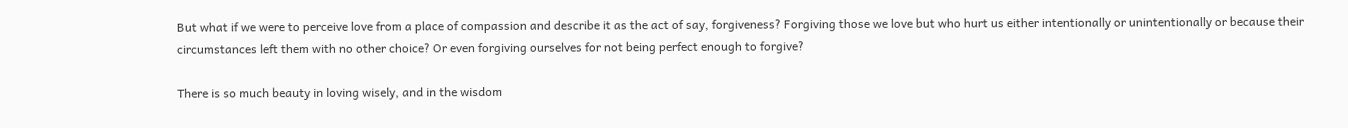But what if we were to perceive love from a place of compassion and describe it as the act of say, forgiveness? Forgiving those we love but who hurt us either intentionally or unintentionally or because their circumstances left them with no other choice? Or even forgiving ourselves for not being perfect enough to forgive?

There is so much beauty in loving wisely, and in the wisdom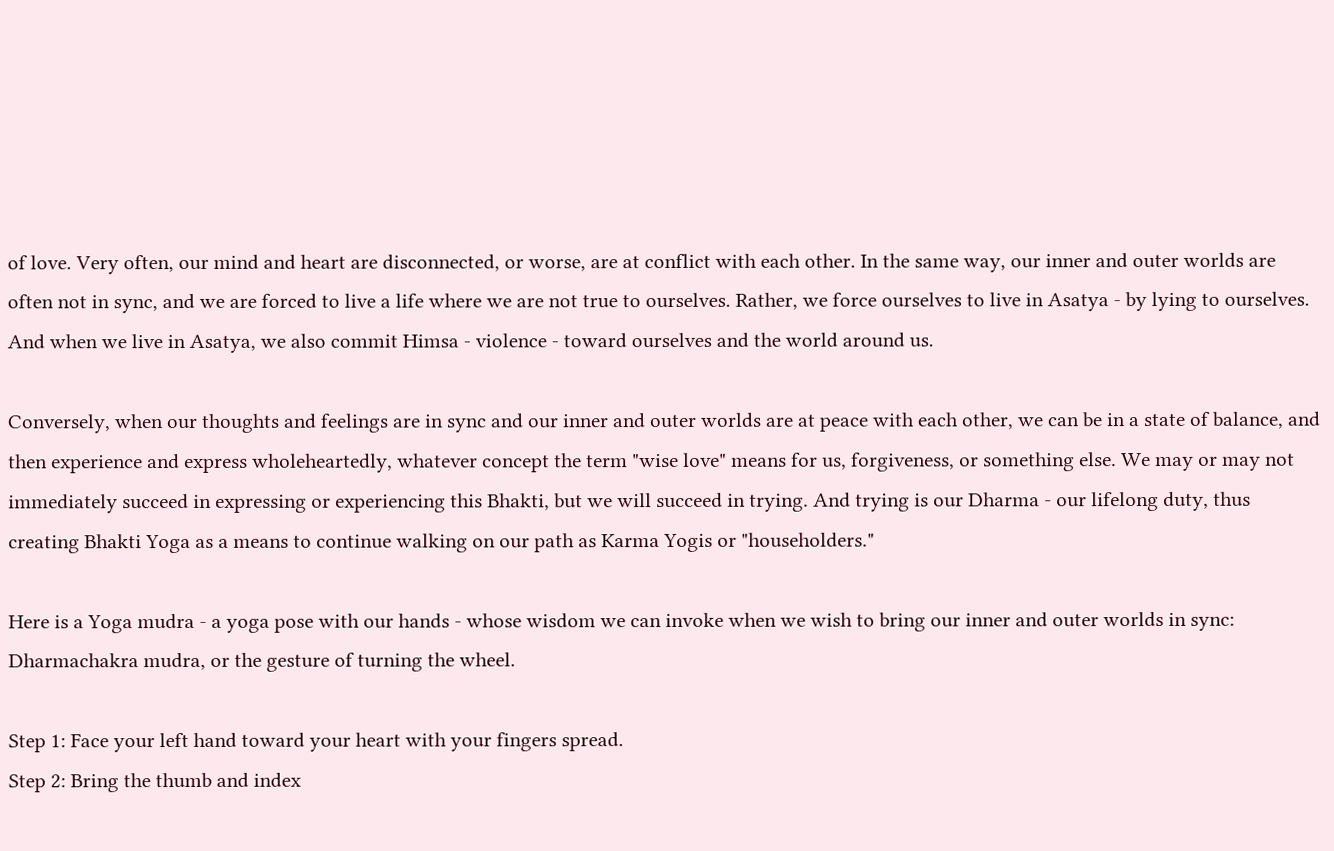of love. Very often, our mind and heart are disconnected, or worse, are at conflict with each other. In the same way, our inner and outer worlds are often not in sync, and we are forced to live a life where we are not true to ourselves. Rather, we force ourselves to live in Asatya - by lying to ourselves. And when we live in Asatya, we also commit Himsa - violence - toward ourselves and the world around us.

Conversely, when our thoughts and feelings are in sync and our inner and outer worlds are at peace with each other, we can be in a state of balance, and then experience and express wholeheartedly, whatever concept the term "wise love" means for us, forgiveness, or something else. We may or may not immediately succeed in expressing or experiencing this Bhakti, but we will succeed in trying. And trying is our Dharma - our lifelong duty, thus creating Bhakti Yoga as a means to continue walking on our path as Karma Yogis or "householders."

Here is a Yoga mudra - a yoga pose with our hands - whose wisdom we can invoke when we wish to bring our inner and outer worlds in sync: Dharmachakra mudra, or the gesture of turning the wheel.

Step 1: Face your left hand toward your heart with your fingers spread.
Step 2: Bring the thumb and index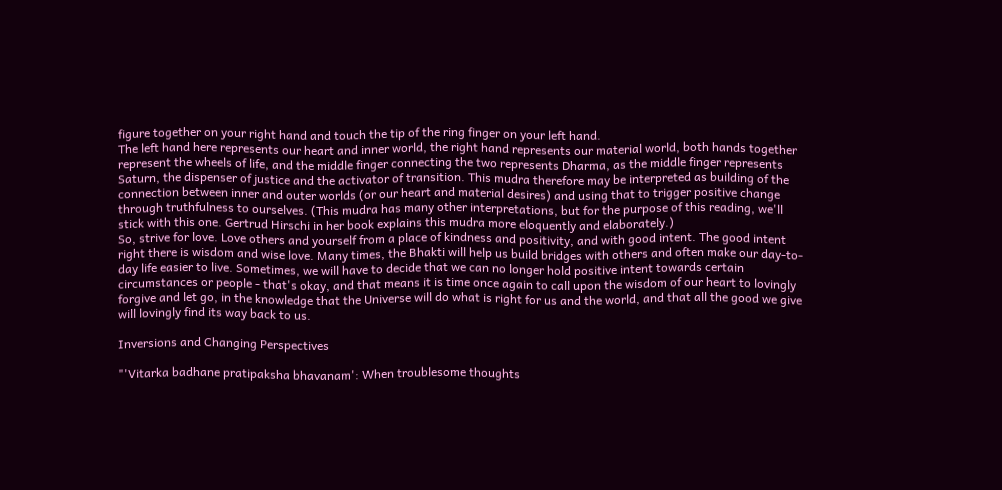figure together on your right hand and touch the tip of the ring finger on your left hand.
The left hand here represents our heart and inner world, the right hand represents our material world, both hands together represent the wheels of life, and the middle finger connecting the two represents Dharma, as the middle finger represents Saturn, the dispenser of justice and the activator of transition. This mudra therefore may be interpreted as building of the connection between inner and outer worlds (or our heart and material desires) and using that to trigger positive change through truthfulness to ourselves. (This mudra has many other interpretations, but for the purpose of this reading, we'll stick with this one. Gertrud Hirschi in her book explains this mudra more eloquently and elaborately.)
So, strive for love. Love others and yourself from a place of kindness and positivity, and with good intent. The good intent right there is wisdom and wise love. Many times, the Bhakti will help us build bridges with others and often make our day-to-day life easier to live. Sometimes, we will have to decide that we can no longer hold positive intent towards certain circumstances or people - that's okay, and that means it is time once again to call upon the wisdom of our heart to lovingly forgive and let go, in the knowledge that the Universe will do what is right for us and the world, and that all the good we give will lovingly find its way back to us.

Inversions and Changing Perspectives

"'Vitarka badhane pratipaksha bhavanam': When troublesome thoughts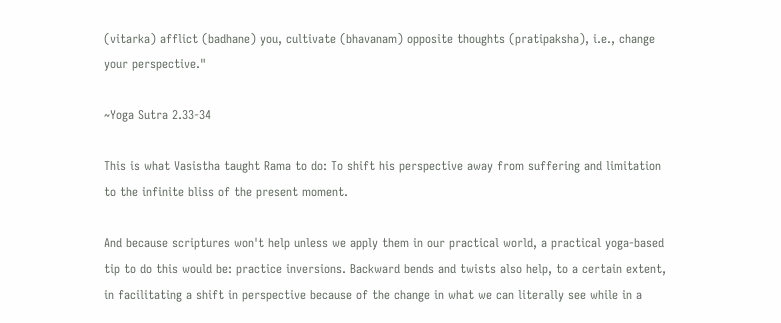(vitarka) afflict (badhane) you, cultivate (bhavanam) opposite thoughts (pratipaksha), i.e., change your perspective."

~Yoga Sutra 2.33-34

This is what Vasistha taught Rama to do: To shift his perspective away from suffering and limitation to the infinite bliss of the present moment.

And because scriptures won't help unless we apply them in our practical world, a practical yoga-based tip to do this would be: practice inversions. Backward bends and twists also help, to a certain extent, in facilitating a shift in perspective because of the change in what we can literally see while in a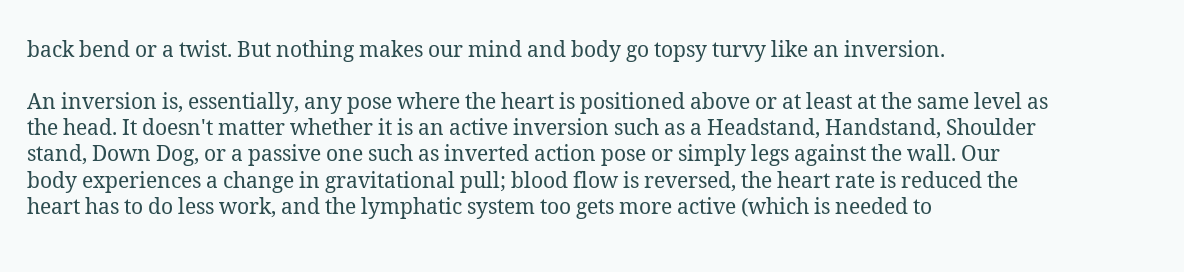back bend or a twist. But nothing makes our mind and body go topsy turvy like an inversion.

An inversion is, essentially, any pose where the heart is positioned above or at least at the same level as the head. It doesn't matter whether it is an active inversion such as a Headstand, Handstand, Shoulder stand, Down Dog, or a passive one such as inverted action pose or simply legs against the wall. Our body experiences a change in gravitational pull; blood flow is reversed, the heart rate is reduced the heart has to do less work, and the lymphatic system too gets more active (which is needed to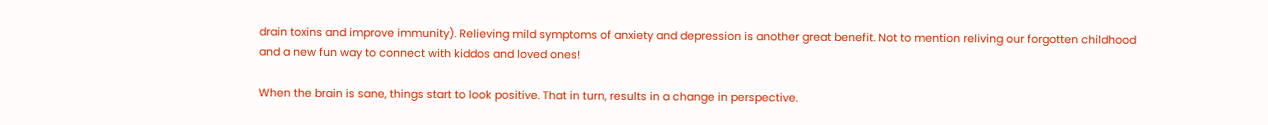drain toxins and improve immunity). Relieving mild symptoms of anxiety and depression is another great benefit. Not to mention reliving our forgotten childhood and a new fun way to connect with kiddos and loved ones!

When the brain is sane, things start to look positive. That in turn, results in a change in perspective.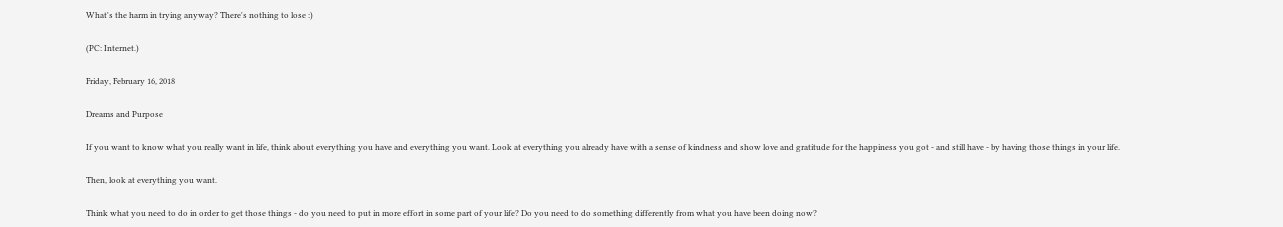What's the harm in trying anyway? There's nothing to lose :)

(PC: Internet.)

Friday, February 16, 2018

Dreams and Purpose

If you want to know what you really want in life, think about everything you have and everything you want. Look at everything you already have with a sense of kindness and show love and gratitude for the happiness you got - and still have - by having those things in your life.

Then, look at everything you want.

Think what you need to do in order to get those things - do you need to put in more effort in some part of your life? Do you need to do something differently from what you have been doing now?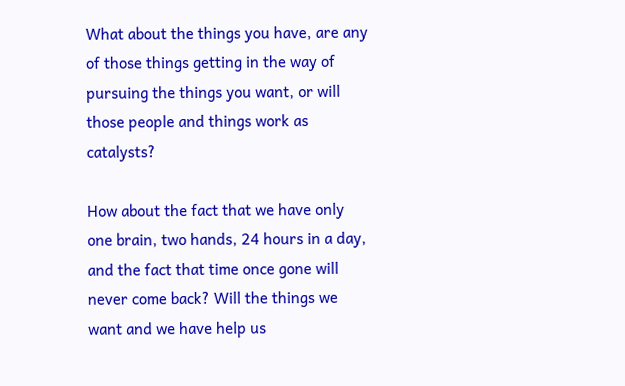What about the things you have, are any of those things getting in the way of pursuing the things you want, or will those people and things work as catalysts?

How about the fact that we have only one brain, two hands, 24 hours in a day, and the fact that time once gone will never come back? Will the things we want and we have help us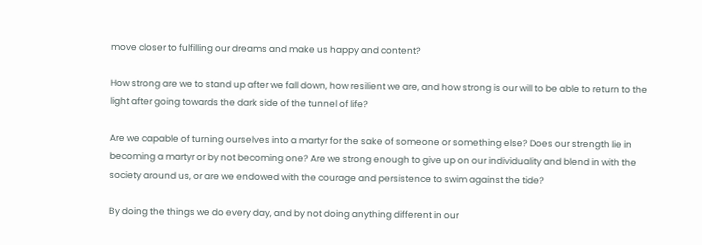move closer to fulfilling our dreams and make us happy and content?

How strong are we to stand up after we fall down, how resilient we are, and how strong is our will to be able to return to the light after going towards the dark side of the tunnel of life?

Are we capable of turning ourselves into a martyr for the sake of someone or something else? Does our strength lie in becoming a martyr or by not becoming one? Are we strong enough to give up on our individuality and blend in with the society around us, or are we endowed with the courage and persistence to swim against the tide?

By doing the things we do every day, and by not doing anything different in our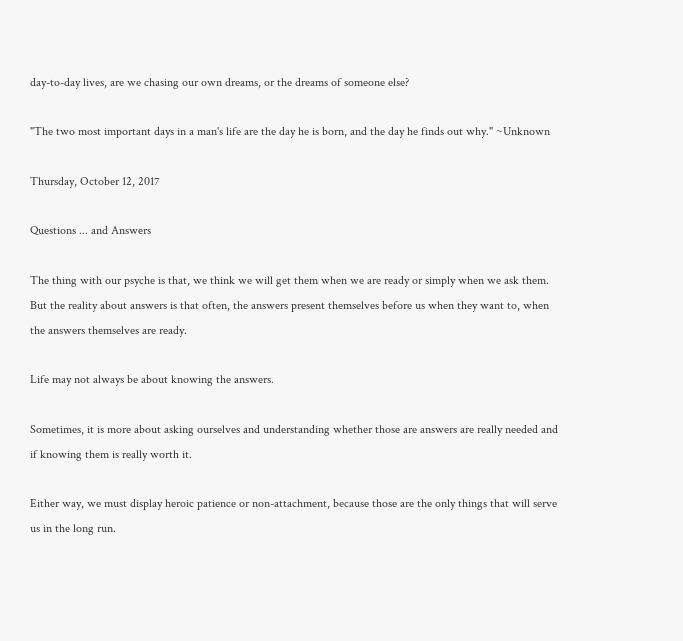day-to-day lives, are we chasing our own dreams, or the dreams of someone else?

"The two most important days in a man's life are the day he is born, and the day he finds out why." ~Unknown

Thursday, October 12, 2017

Questions ... and Answers

The thing with our psyche is that, we think we will get them when we are ready or simply when we ask them. But the reality about answers is that often, the answers present themselves before us when they want to, when the answers themselves are ready.

Life may not always be about knowing the answers.

Sometimes, it is more about asking ourselves and understanding whether those are answers are really needed and if knowing them is really worth it.

Either way, we must display heroic patience or non-attachment, because those are the only things that will serve us in the long run.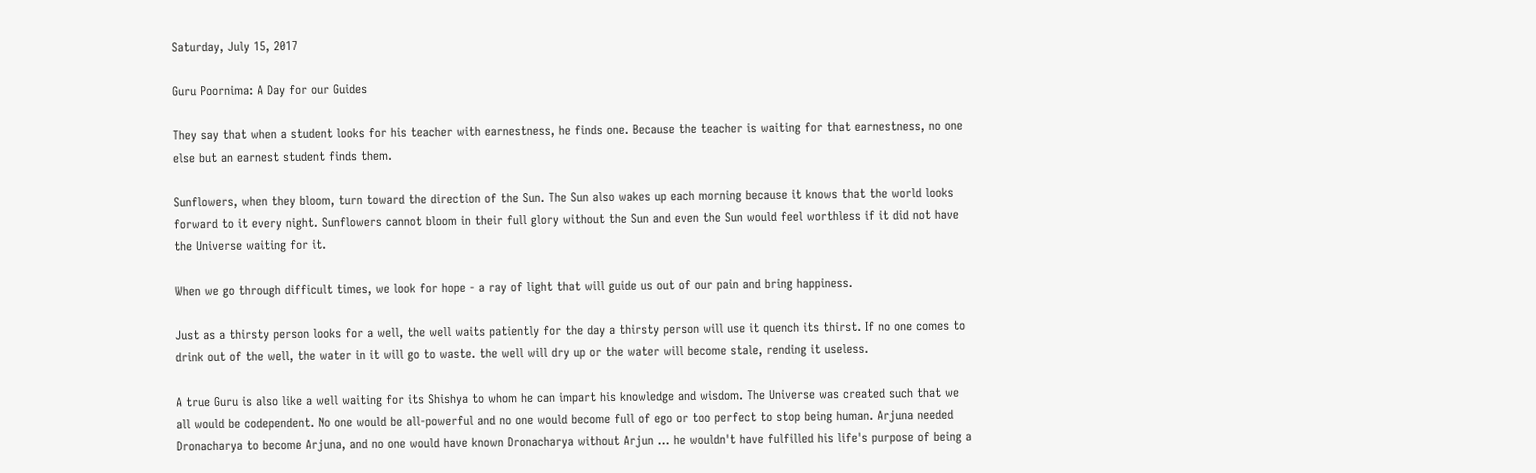Saturday, July 15, 2017

Guru Poornima: A Day for our Guides

They say that when a student looks for his teacher with earnestness, he finds one. Because the teacher is waiting for that earnestness, no one else but an earnest student finds them.

Sunflowers, when they bloom, turn toward the direction of the Sun. The Sun also wakes up each morning because it knows that the world looks forward to it every night. Sunflowers cannot bloom in their full glory without the Sun and even the Sun would feel worthless if it did not have the Universe waiting for it.

When we go through difficult times, we look for hope - a ray of light that will guide us out of our pain and bring happiness.

Just as a thirsty person looks for a well, the well waits patiently for the day a thirsty person will use it quench its thirst. If no one comes to drink out of the well, the water in it will go to waste. the well will dry up or the water will become stale, rending it useless.

A true Guru is also like a well waiting for its Shishya to whom he can impart his knowledge and wisdom. The Universe was created such that we all would be codependent. No one would be all-powerful and no one would become full of ego or too perfect to stop being human. Arjuna needed Dronacharya to become Arjuna, and no one would have known Dronacharya without Arjun ... he wouldn't have fulfilled his life's purpose of being a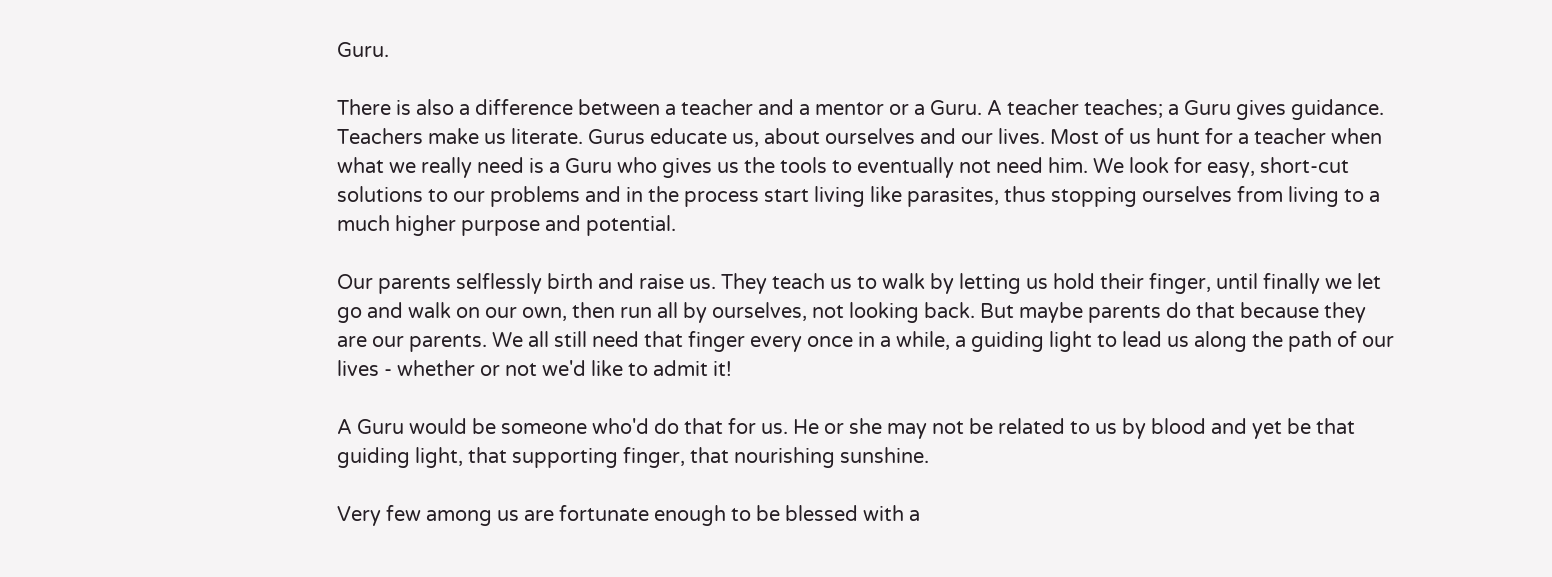Guru.

There is also a difference between a teacher and a mentor or a Guru. A teacher teaches; a Guru gives guidance. Teachers make us literate. Gurus educate us, about ourselves and our lives. Most of us hunt for a teacher when what we really need is a Guru who gives us the tools to eventually not need him. We look for easy, short-cut solutions to our problems and in the process start living like parasites, thus stopping ourselves from living to a much higher purpose and potential.

Our parents selflessly birth and raise us. They teach us to walk by letting us hold their finger, until finally we let go and walk on our own, then run all by ourselves, not looking back. But maybe parents do that because they are our parents. We all still need that finger every once in a while, a guiding light to lead us along the path of our lives - whether or not we'd like to admit it!

A Guru would be someone who'd do that for us. He or she may not be related to us by blood and yet be that guiding light, that supporting finger, that nourishing sunshine.

Very few among us are fortunate enough to be blessed with a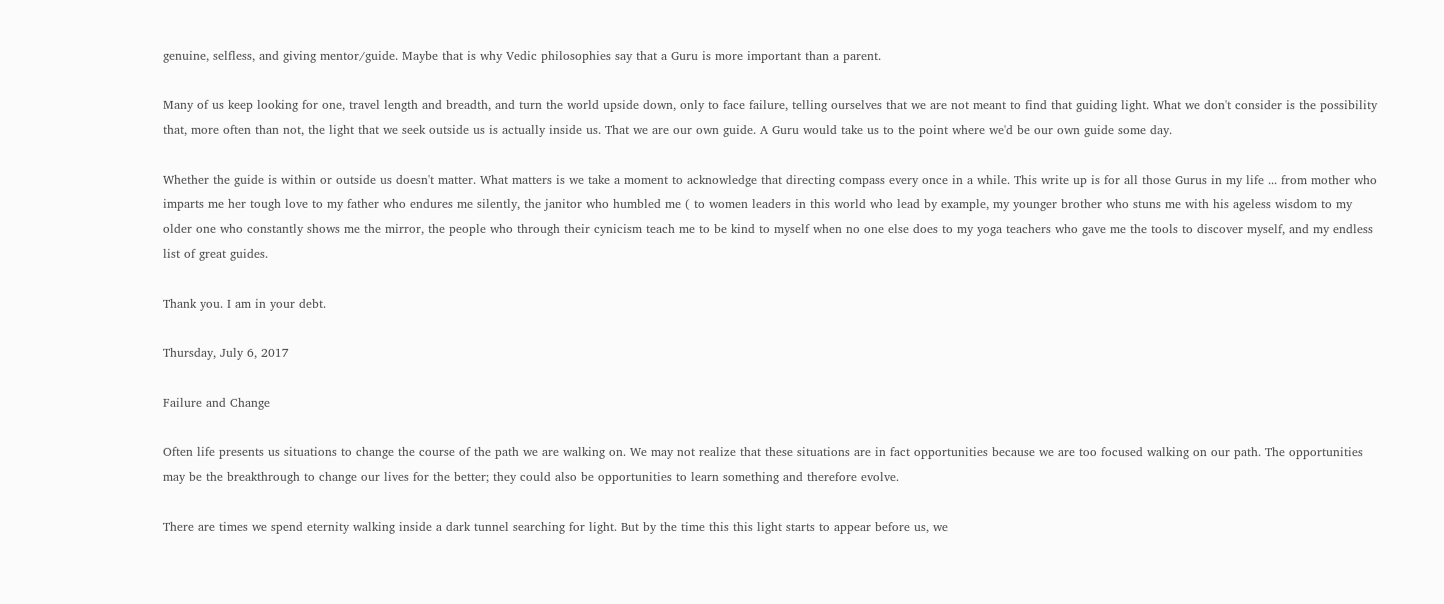genuine, selfless, and giving mentor/guide. Maybe that is why Vedic philosophies say that a Guru is more important than a parent.

Many of us keep looking for one, travel length and breadth, and turn the world upside down, only to face failure, telling ourselves that we are not meant to find that guiding light. What we don't consider is the possibility that, more often than not, the light that we seek outside us is actually inside us. That we are our own guide. A Guru would take us to the point where we'd be our own guide some day.

Whether the guide is within or outside us doesn't matter. What matters is we take a moment to acknowledge that directing compass every once in a while. This write up is for all those Gurus in my life ... from mother who imparts me her tough love to my father who endures me silently, the janitor who humbled me ( to women leaders in this world who lead by example, my younger brother who stuns me with his ageless wisdom to my older one who constantly shows me the mirror, the people who through their cynicism teach me to be kind to myself when no one else does to my yoga teachers who gave me the tools to discover myself, and my endless list of great guides.

Thank you. I am in your debt.

Thursday, July 6, 2017

Failure and Change

Often life presents us situations to change the course of the path we are walking on. We may not realize that these situations are in fact opportunities because we are too focused walking on our path. The opportunities may be the breakthrough to change our lives for the better; they could also be opportunities to learn something and therefore evolve.

There are times we spend eternity walking inside a dark tunnel searching for light. But by the time this this light starts to appear before us, we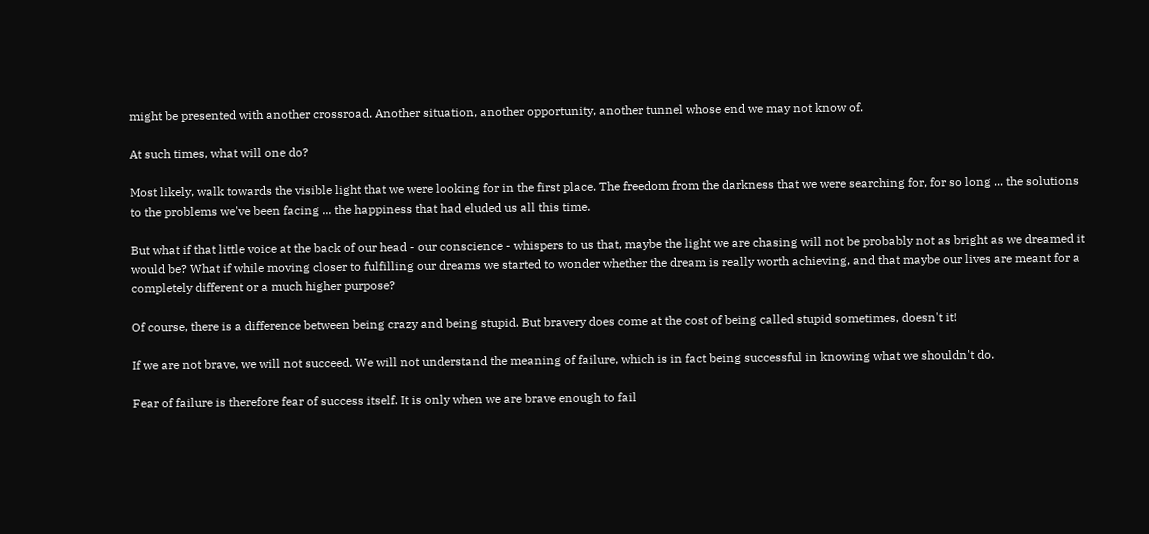might be presented with another crossroad. Another situation, another opportunity, another tunnel whose end we may not know of.

At such times, what will one do?

Most likely, walk towards the visible light that we were looking for in the first place. The freedom from the darkness that we were searching for, for so long ... the solutions to the problems we've been facing ... the happiness that had eluded us all this time.

But what if that little voice at the back of our head - our conscience - whispers to us that, maybe the light we are chasing will not be probably not as bright as we dreamed it would be? What if while moving closer to fulfilling our dreams we started to wonder whether the dream is really worth achieving, and that maybe our lives are meant for a completely different or a much higher purpose?

Of course, there is a difference between being crazy and being stupid. But bravery does come at the cost of being called stupid sometimes, doesn't it!

If we are not brave, we will not succeed. We will not understand the meaning of failure, which is in fact being successful in knowing what we shouldn't do.

Fear of failure is therefore fear of success itself. It is only when we are brave enough to fail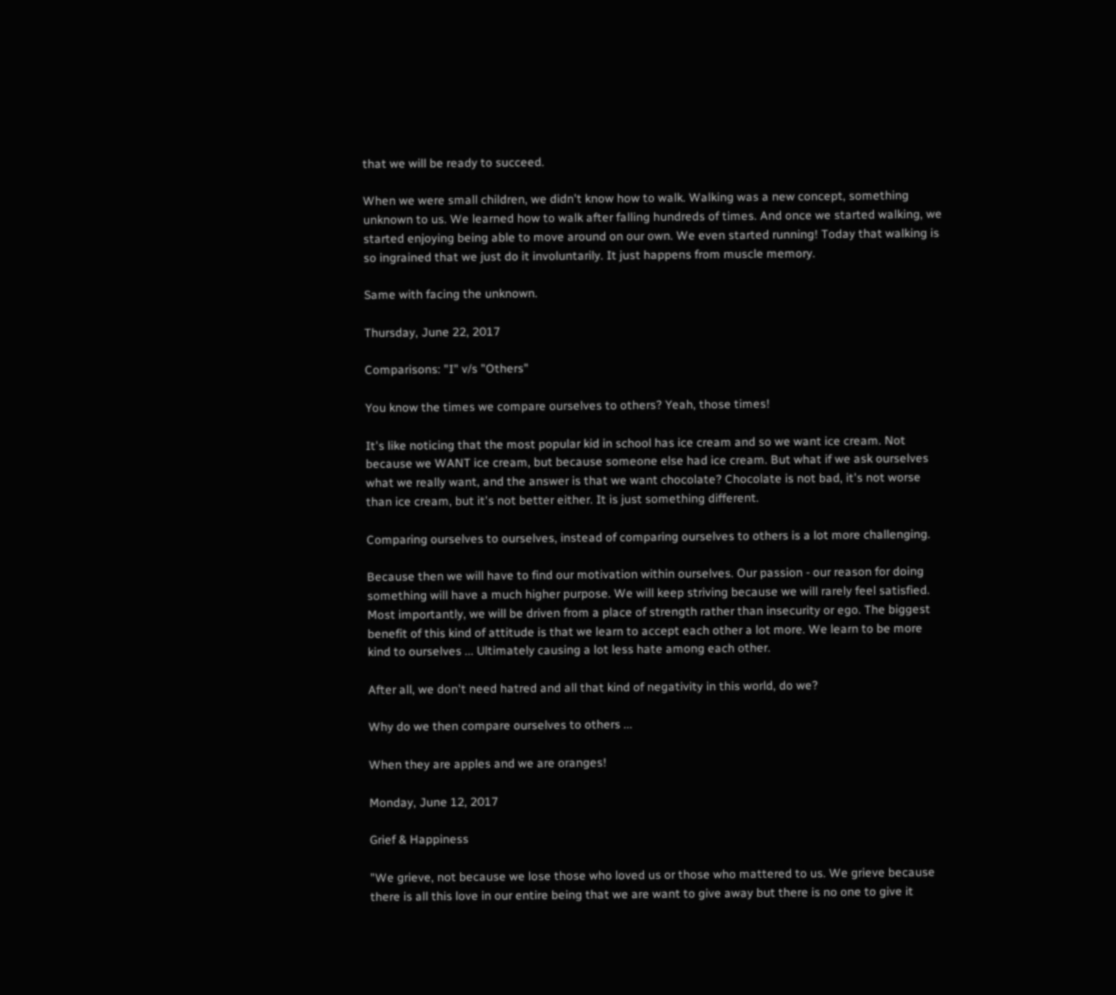that we will be ready to succeed.

When we were small children, we didn't know how to walk. Walking was a new concept, something unknown to us. We learned how to walk after falling hundreds of times. And once we started walking, we started enjoying being able to move around on our own. We even started running! Today that walking is so ingrained that we just do it involuntarily. It just happens from muscle memory.

Same with facing the unknown.

Thursday, June 22, 2017

Comparisons: "I" v/s "Others"

You know the times we compare ourselves to others? Yeah, those times!

It's like noticing that the most popular kid in school has ice cream and so we want ice cream. Not because we WANT ice cream, but because someone else had ice cream. But what if we ask ourselves what we really want, and the answer is that we want chocolate? Chocolate is not bad, it's not worse than ice cream, but it's not better either. It is just something different.

Comparing ourselves to ourselves, instead of comparing ourselves to others is a lot more challenging.

Because then we will have to find our motivation within ourselves. Our passion - our reason for doing something will have a much higher purpose. We will keep striving because we will rarely feel satisfied. Most importantly, we will be driven from a place of strength rather than insecurity or ego. The biggest benefit of this kind of attitude is that we learn to accept each other a lot more. We learn to be more kind to ourselves ... Ultimately causing a lot less hate among each other.

After all, we don't need hatred and all that kind of negativity in this world, do we?

Why do we then compare ourselves to others ...

When they are apples and we are oranges!

Monday, June 12, 2017

Grief & Happiness

"We grieve, not because we lose those who loved us or those who mattered to us. We grieve because there is all this love in our entire being that we are want to give away but there is no one to give it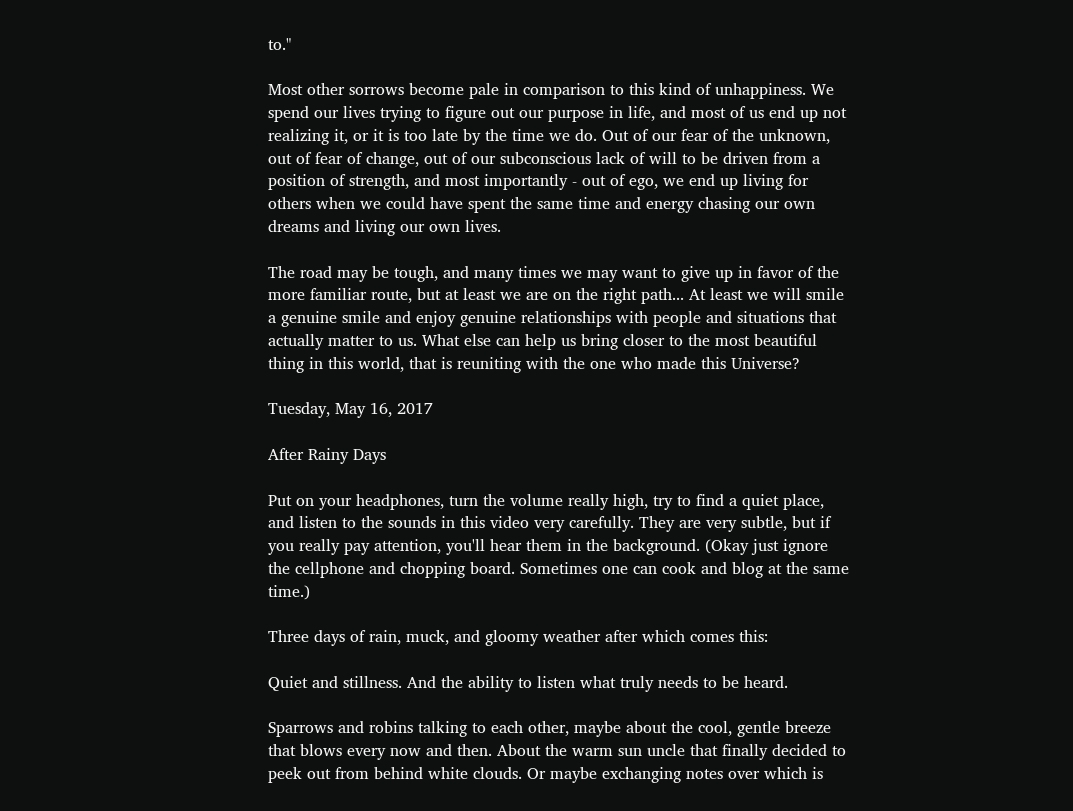to."

Most other sorrows become pale in comparison to this kind of unhappiness. We spend our lives trying to figure out our purpose in life, and most of us end up not realizing it, or it is too late by the time we do. Out of our fear of the unknown, out of fear of change, out of our subconscious lack of will to be driven from a position of strength, and most importantly - out of ego, we end up living for others when we could have spent the same time and energy chasing our own dreams and living our own lives.

The road may be tough, and many times we may want to give up in favor of the more familiar route, but at least we are on the right path... At least we will smile a genuine smile and enjoy genuine relationships with people and situations that actually matter to us. What else can help us bring closer to the most beautiful thing in this world, that is reuniting with the one who made this Universe?

Tuesday, May 16, 2017

After Rainy Days

Put on your headphones, turn the volume really high, try to find a quiet place, and listen to the sounds in this video very carefully. They are very subtle, but if you really pay attention, you'll hear them in the background. (Okay just ignore the cellphone and chopping board. Sometimes one can cook and blog at the same time.)

Three days of rain, muck, and gloomy weather after which comes this:

Quiet and stillness. And the ability to listen what truly needs to be heard.

Sparrows and robins talking to each other, maybe about the cool, gentle breeze that blows every now and then. About the warm sun uncle that finally decided to peek out from behind white clouds. Or maybe exchanging notes over which is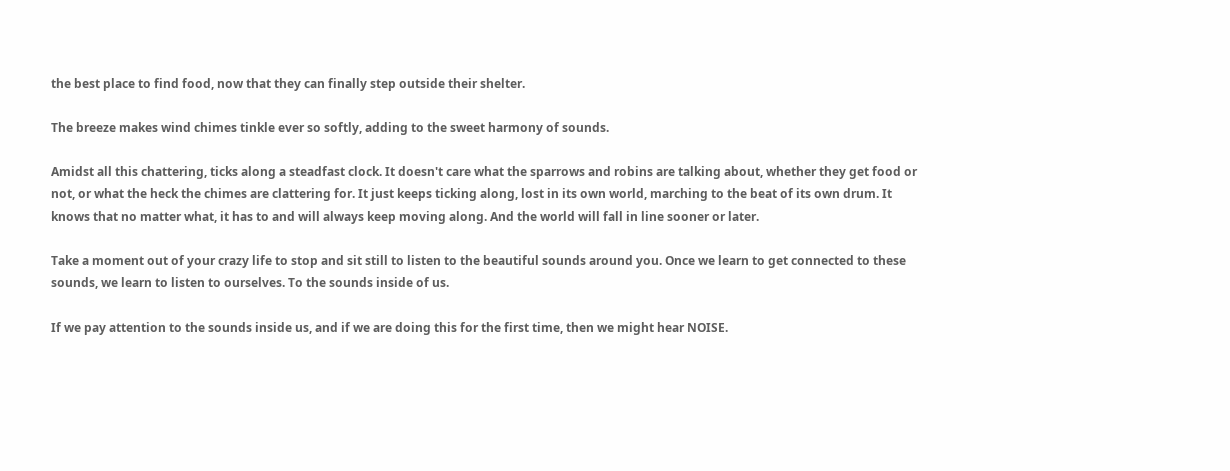the best place to find food, now that they can finally step outside their shelter.

The breeze makes wind chimes tinkle ever so softly, adding to the sweet harmony of sounds.

Amidst all this chattering, ticks along a steadfast clock. It doesn't care what the sparrows and robins are talking about, whether they get food or not, or what the heck the chimes are clattering for. It just keeps ticking along, lost in its own world, marching to the beat of its own drum. It knows that no matter what, it has to and will always keep moving along. And the world will fall in line sooner or later.

Take a moment out of your crazy life to stop and sit still to listen to the beautiful sounds around you. Once we learn to get connected to these sounds, we learn to listen to ourselves. To the sounds inside of us.

If we pay attention to the sounds inside us, and if we are doing this for the first time, then we might hear NOISE.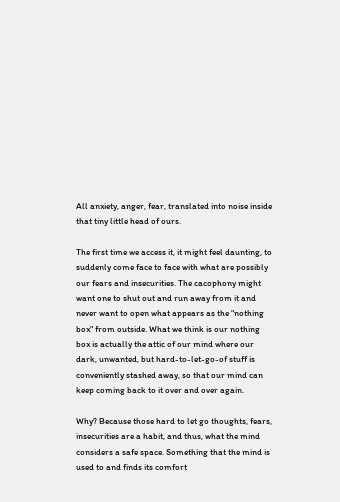All anxiety, anger, fear, translated into noise inside that tiny little head of ours.

The first time we access it, it might feel daunting, to suddenly come face to face with what are possibly our fears and insecurities. The cacophony might want one to shut out and run away from it and never want to open what appears as the "nothing box" from outside. What we think is our nothing box is actually the attic of our mind where our dark, unwanted, but hard-to-let-go-of stuff is conveniently stashed away, so that our mind can keep coming back to it over and over again.

Why? Because those hard to let go thoughts, fears, insecurities are a habit, and thus, what the mind considers a safe space. Something that the mind is used to and finds its comfort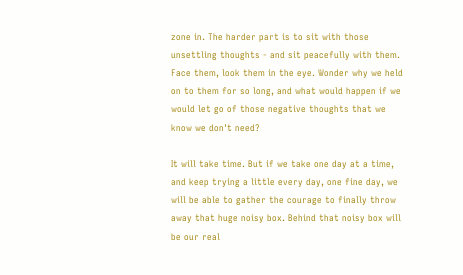zone in. The harder part is to sit with those unsettling thoughts - and sit peacefully with them. Face them, look them in the eye. Wonder why we held on to them for so long, and what would happen if we would let go of those negative thoughts that we know we don't need?

It will take time. But if we take one day at a time, and keep trying a little every day, one fine day, we will be able to gather the courage to finally throw away that huge noisy box. Behind that noisy box will be our real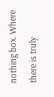nothing box. Where there is truly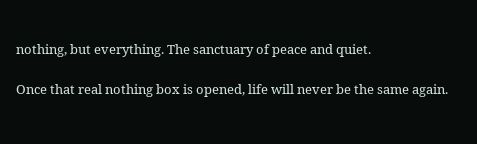nothing, but everything. The sanctuary of peace and quiet.

Once that real nothing box is opened, life will never be the same again.